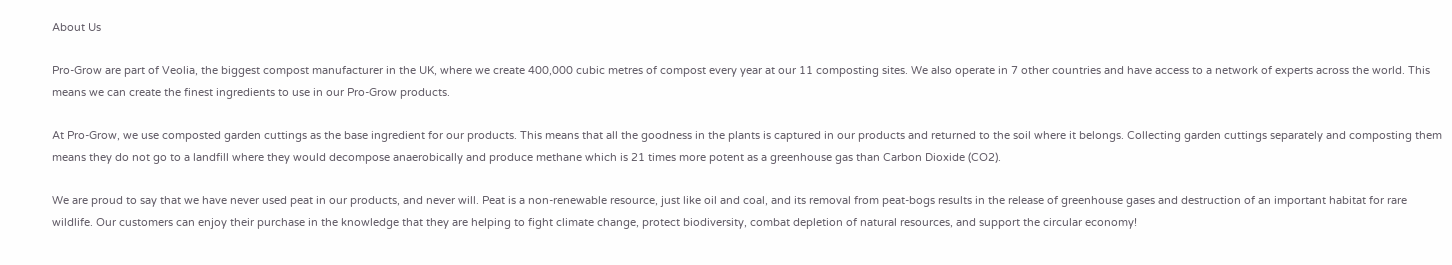About Us

Pro-Grow are part of Veolia, the biggest compost manufacturer in the UK, where we create 400,000 cubic metres of compost every year at our 11 composting sites. We also operate in 7 other countries and have access to a network of experts across the world. This means we can create the finest ingredients to use in our Pro-Grow products.

At Pro-Grow, we use composted garden cuttings as the base ingredient for our products. This means that all the goodness in the plants is captured in our products and returned to the soil where it belongs. Collecting garden cuttings separately and composting them means they do not go to a landfill where they would decompose anaerobically and produce methane which is 21 times more potent as a greenhouse gas than Carbon Dioxide (CO2).

We are proud to say that we have never used peat in our products, and never will. Peat is a non-renewable resource, just like oil and coal, and its removal from peat-bogs results in the release of greenhouse gases and destruction of an important habitat for rare wildlife. Our customers can enjoy their purchase in the knowledge that they are helping to fight climate change, protect biodiversity, combat depletion of natural resources, and support the circular economy!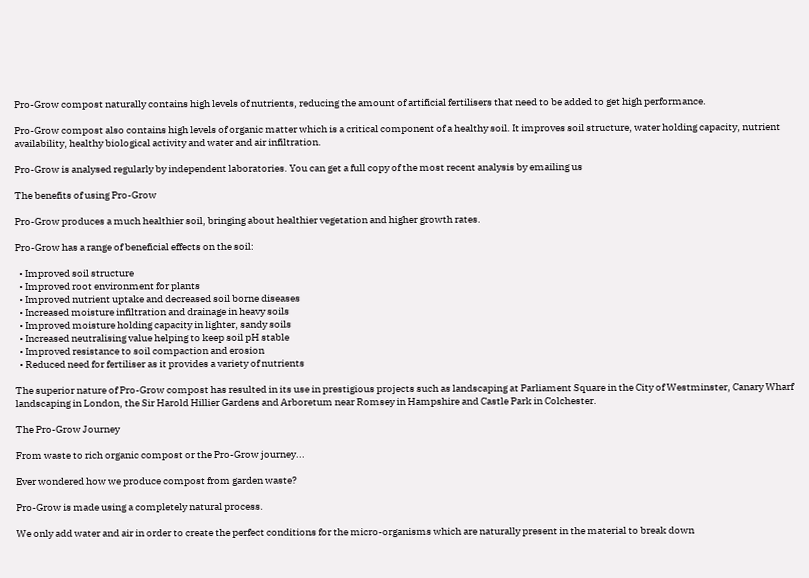Pro-Grow compost naturally contains high levels of nutrients, reducing the amount of artificial fertilisers that need to be added to get high performance.

Pro-Grow compost also contains high levels of organic matter which is a critical component of a healthy soil. It improves soil structure, water holding capacity, nutrient availability, healthy biological activity and water and air infiltration.

Pro-Grow is analysed regularly by independent laboratories. You can get a full copy of the most recent analysis by emailing us

The benefits of using Pro-Grow

Pro-Grow produces a much healthier soil, bringing about healthier vegetation and higher growth rates.

Pro-Grow has a range of beneficial effects on the soil:

  • Improved soil structure
  • Improved root environment for plants
  • Improved nutrient uptake and decreased soil borne diseases
  • Increased moisture infiltration and drainage in heavy soils
  • Improved moisture holding capacity in lighter, sandy soils
  • Increased neutralising value helping to keep soil pH stable
  • Improved resistance to soil compaction and erosion
  • Reduced need for fertiliser as it provides a variety of nutrients

The superior nature of Pro-Grow compost has resulted in its use in prestigious projects such as landscaping at Parliament Square in the City of Westminster, Canary Wharf landscaping in London, the Sir Harold Hillier Gardens and Arboretum near Romsey in Hampshire and Castle Park in Colchester.

The Pro-Grow Journey

From waste to rich organic compost or the Pro-Grow journey...

Ever wondered how we produce compost from garden waste?

Pro-Grow is made using a completely natural process.

We only add water and air in order to create the perfect conditions for the micro-organisms which are naturally present in the material to break down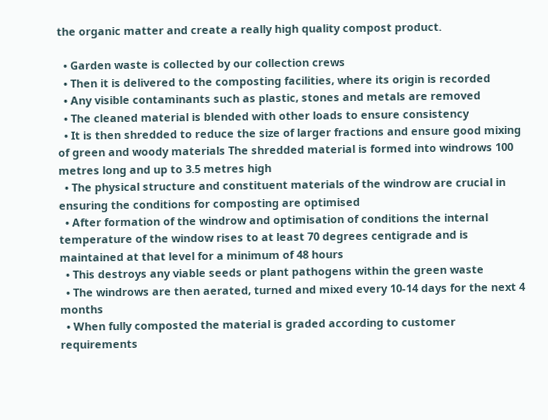the organic matter and create a really high quality compost product.

  • Garden waste is collected by our collection crews
  • Then it is delivered to the composting facilities, where its origin is recorded
  • Any visible contaminants such as plastic, stones and metals are removed
  • The cleaned material is blended with other loads to ensure consistency
  • It is then shredded to reduce the size of larger fractions and ensure good mixing of green and woody materials The shredded material is formed into windrows 100 metres long and up to 3.5 metres high
  • The physical structure and constituent materials of the windrow are crucial in ensuring the conditions for composting are optimised
  • After formation of the windrow and optimisation of conditions the internal temperature of the window rises to at least 70 degrees centigrade and is maintained at that level for a minimum of 48 hours
  • This destroys any viable seeds or plant pathogens within the green waste
  • The windrows are then aerated, turned and mixed every 10-14 days for the next 4 months
  • When fully composted the material is graded according to customer requirements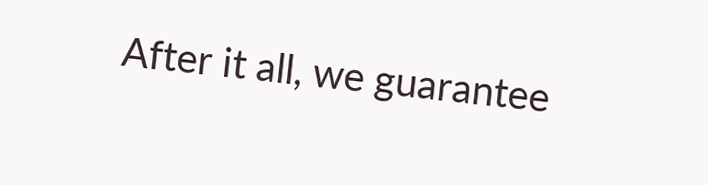After it all, we guarantee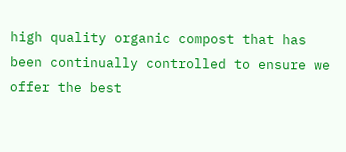high quality organic compost that has been continually controlled to ensure we offer the best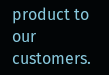product to our customers.